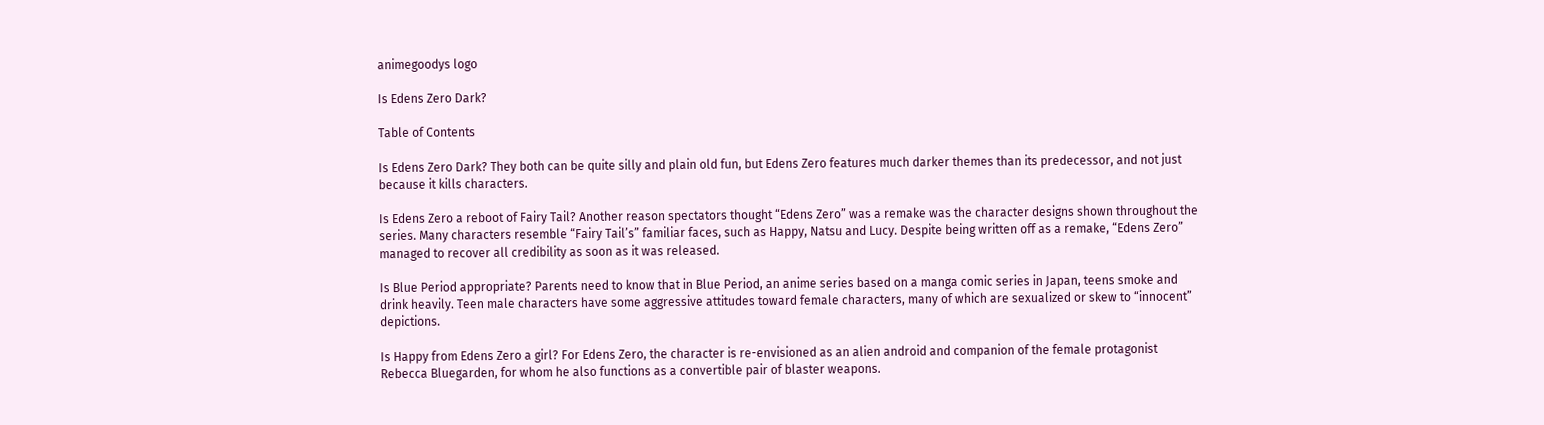animegoodys logo

Is Edens Zero Dark?

Table of Contents

Is Edens Zero Dark? They both can be quite silly and plain old fun, but Edens Zero features much darker themes than its predecessor, and not just because it kills characters.

Is Edens Zero a reboot of Fairy Tail? Another reason spectators thought “Edens Zero” was a remake was the character designs shown throughout the series. Many characters resemble “Fairy Tail’s” familiar faces, such as Happy, Natsu and Lucy. Despite being written off as a remake, “Edens Zero” managed to recover all credibility as soon as it was released.

Is Blue Period appropriate? Parents need to know that in Blue Period, an anime series based on a manga comic series in Japan, teens smoke and drink heavily. Teen male characters have some aggressive attitudes toward female characters, many of which are sexualized or skew to “innocent” depictions.

Is Happy from Edens Zero a girl? For Edens Zero, the character is re-envisioned as an alien android and companion of the female protagonist Rebecca Bluegarden, for whom he also functions as a convertible pair of blaster weapons.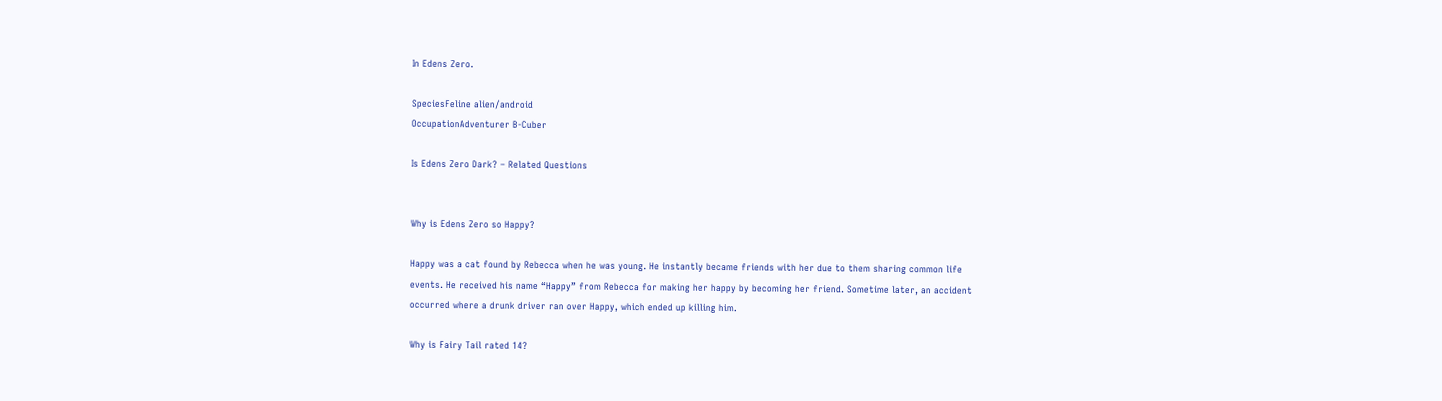In Edens Zero.

SpeciesFeline alien/android
OccupationAdventurer B-Cuber

Is Edens Zero Dark? – Related Questions


Why is Edens Zero so Happy?

Happy was a cat found by Rebecca when he was young. He instantly became friends with her due to them sharing common life events. He received his name “Happy” from Rebecca for making her happy by becoming her friend. Sometime later, an accident occurred where a drunk driver ran over Happy, which ended up killing him.

Why is Fairy Tail rated 14?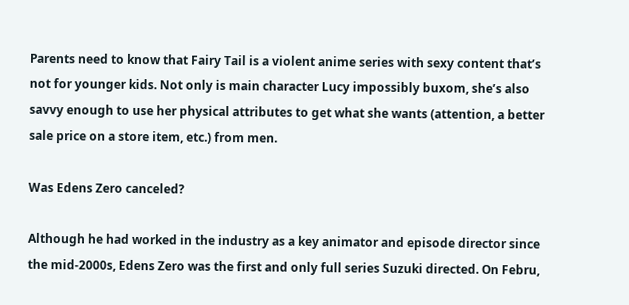Parents need to know that Fairy Tail is a violent anime series with sexy content that’s not for younger kids. Not only is main character Lucy impossibly buxom, she’s also savvy enough to use her physical attributes to get what she wants (attention, a better sale price on a store item, etc.) from men.

Was Edens Zero canceled?

Although he had worked in the industry as a key animator and episode director since the mid-2000s, Edens Zero was the first and only full series Suzuki directed. On Febru,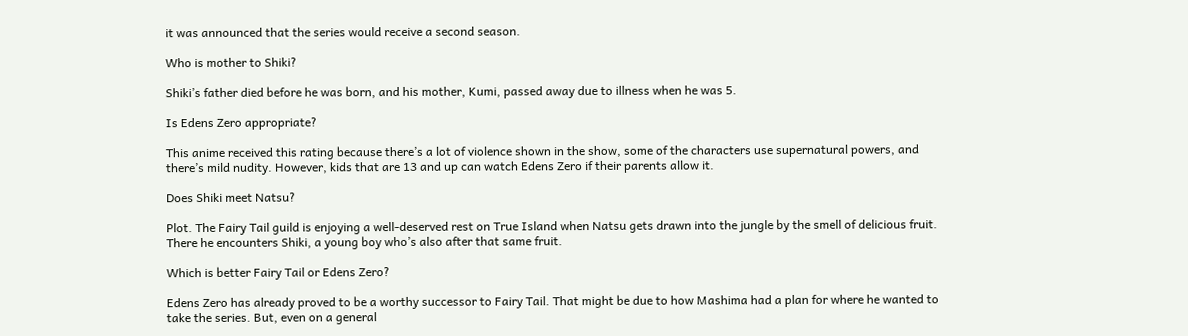it was announced that the series would receive a second season.

Who is mother to Shiki?

Shiki’s father died before he was born, and his mother, Kumi, passed away due to illness when he was 5.

Is Edens Zero appropriate?

This anime received this rating because there’s a lot of violence shown in the show, some of the characters use supernatural powers, and there’s mild nudity. However, kids that are 13 and up can watch Edens Zero if their parents allow it.

Does Shiki meet Natsu?

Plot. The Fairy Tail guild is enjoying a well-deserved rest on True Island when Natsu gets drawn into the jungle by the smell of delicious fruit. There he encounters Shiki, a young boy who’s also after that same fruit.

Which is better Fairy Tail or Edens Zero?

Edens Zero has already proved to be a worthy successor to Fairy Tail. That might be due to how Mashima had a plan for where he wanted to take the series. But, even on a general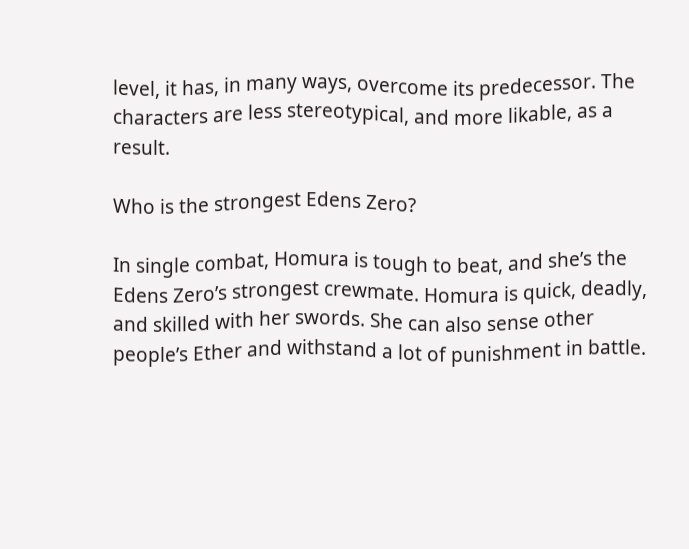level, it has, in many ways, overcome its predecessor. The characters are less stereotypical, and more likable, as a result.

Who is the strongest Edens Zero?

In single combat, Homura is tough to beat, and she’s the Edens Zero’s strongest crewmate. Homura is quick, deadly, and skilled with her swords. She can also sense other people’s Ether and withstand a lot of punishment in battle.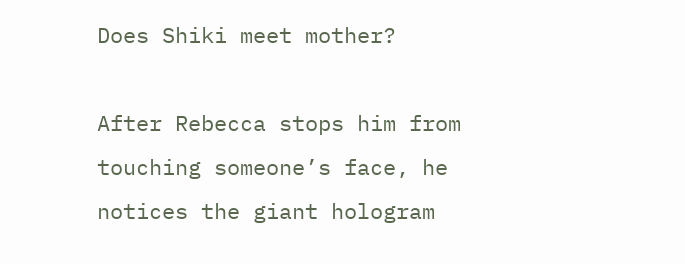Does Shiki meet mother?

After Rebecca stops him from touching someone’s face, he notices the giant hologram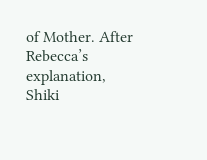of Mother. After Rebecca’s explanation, Shiki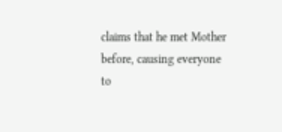claims that he met Mother before, causing everyone to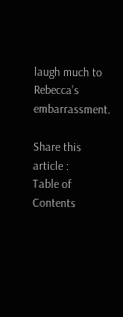laugh much to Rebecca’s embarrassment.

Share this article :
Table of Contents